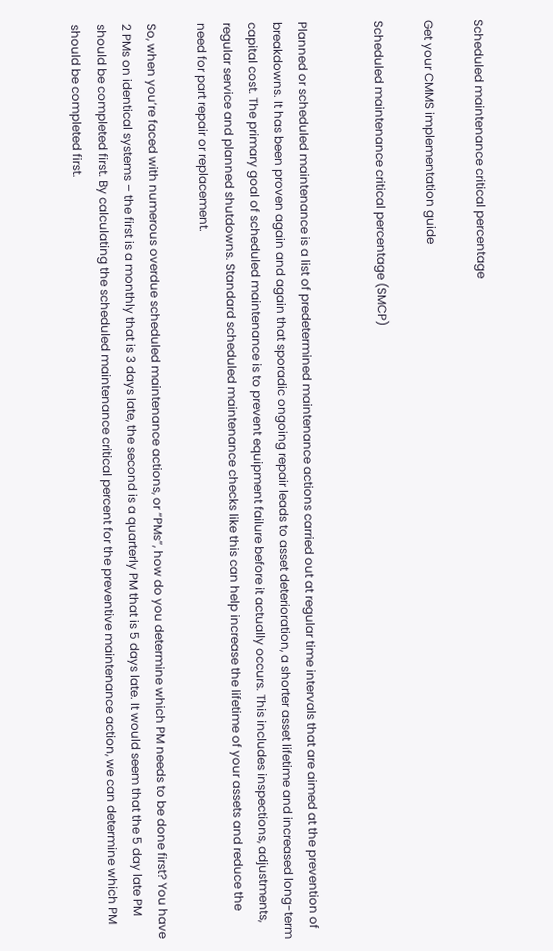Scheduled maintenance critical percentage

Get your CMMS implementation guide

Scheduled maintenance critical percentage (SMCP)


Planned or scheduled maintenance is a list of predetermined maintenance actions carried out at regular time intervals that are aimed at the prevention of breakdowns. It has been proven again and again that sporadic ongoing repair leads to asset deterioration, a shorter asset lifetime and increased long-term capital cost. The primary goal of scheduled maintenance is to prevent equipment failure before it actually occurs. This includes inspections, adjustments, regular service and planned shutdowns. Standard scheduled maintenance checks like this can help increase the lifetime of your assets and reduce the need for part repair or replacement.

So, when you’re faced with numerous overdue scheduled maintenance actions, or “PMs”, how do you determine which PM needs to be done first? You have 2 PMs on identical systems – the first is a monthly that is 3 days late, the second is a quarterly PM that is 5 days late. It would seem that the 5 day late PM should be completed first. By calculating the scheduled maintenance critical percent for the preventive maintenance action, we can determine which PM should be completed first.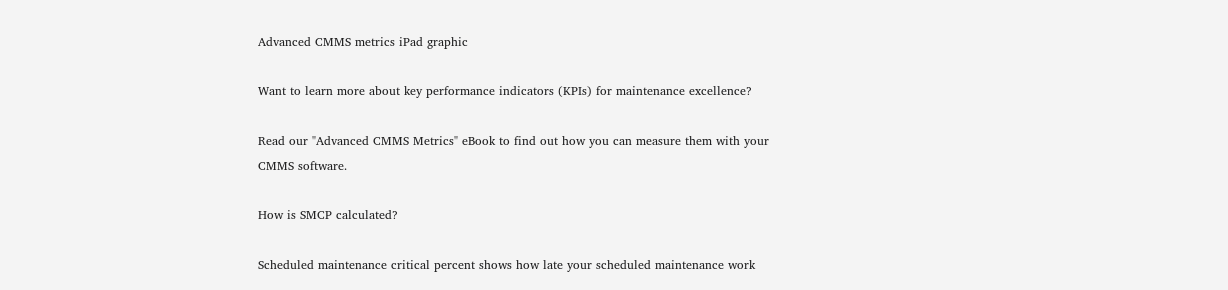Advanced CMMS metrics iPad graphic

Want to learn more about key performance indicators (KPIs) for maintenance excellence?

Read our "Advanced CMMS Metrics" eBook to find out how you can measure them with your CMMS software.

How is SMCP calculated?

Scheduled maintenance critical percent shows how late your scheduled maintenance work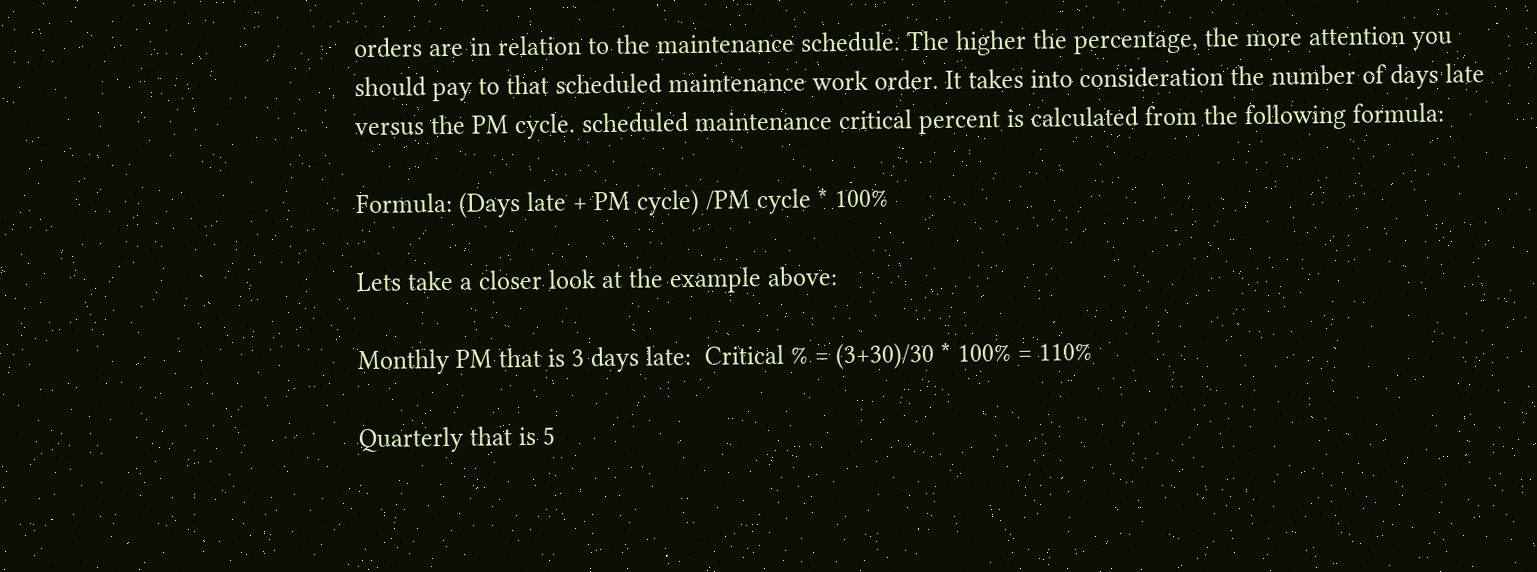orders are in relation to the maintenance schedule. The higher the percentage, the more attention you should pay to that scheduled maintenance work order. It takes into consideration the number of days late versus the PM cycle. scheduled maintenance critical percent is calculated from the following formula:

Formula: (Days late + PM cycle) /PM cycle * 100%

Lets take a closer look at the example above:

Monthly PM that is 3 days late:  Critical % = (3+30)/30 * 100% = 110%

Quarterly that is 5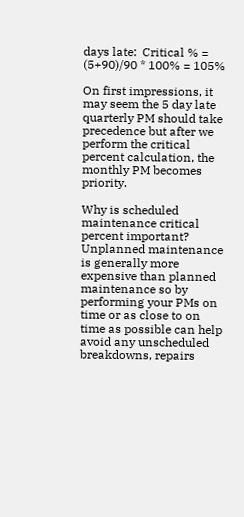days late:  Critical % = (5+90)/90 * 100% = 105%

On first impressions, it may seem the 5 day late quarterly PM should take precedence but after we perform the critical percent calculation, the monthly PM becomes priority.

Why is scheduled maintenance critical percent important? Unplanned maintenance is generally more expensive than planned maintenance so by performing your PMs on time or as close to on time as possible can help avoid any unscheduled breakdowns, repairs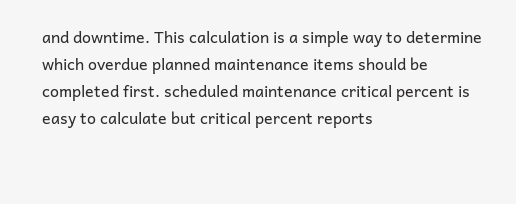and downtime. This calculation is a simple way to determine which overdue planned maintenance items should be completed first. scheduled maintenance critical percent is easy to calculate but critical percent reports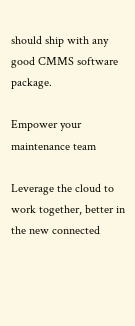should ship with any good CMMS software package.

Empower your maintenance team

Leverage the cloud to work together, better in the new connected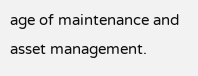age of maintenance and asset management.